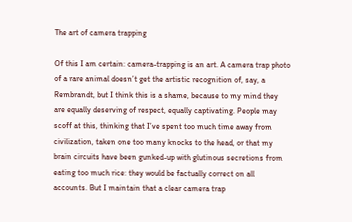The art of camera trapping

Of this I am certain: camera-trapping is an art. A camera trap photo of a rare animal doesn’t get the artistic recognition of, say, a Rembrandt, but I think this is a shame, because to my mind they are equally deserving of respect, equally captivating. People may scoff at this, thinking that I’ve spent too much time away from civilization, taken one too many knocks to the head, or that my brain circuits have been gunked-up with glutinous secretions from eating too much rice: they would be factually correct on all accounts. But I maintain that a clear camera trap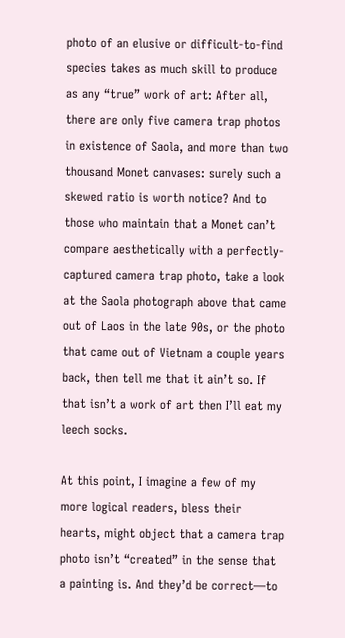photo of an elusive or difficult-to-find species takes as much skill to produce as any “true” work of art: After all, there are only five camera trap photos in existence of Saola, and more than two thousand Monet canvases: surely such a skewed ratio is worth notice? And to those who maintain that a Monet can’t compare aesthetically with a perfectly-captured camera trap photo, take a look at the Saola photograph above that came out of Laos in the late 90s, or the photo that came out of Vietnam a couple years back, then tell me that it ain’t so. If that isn’t a work of art then I’ll eat my leech socks.

At this point, I imagine a few of my more logical readers, bless their hearts, might object that a camera trap photo isn’t “created” in the sense that a painting is. And they’d be correct—to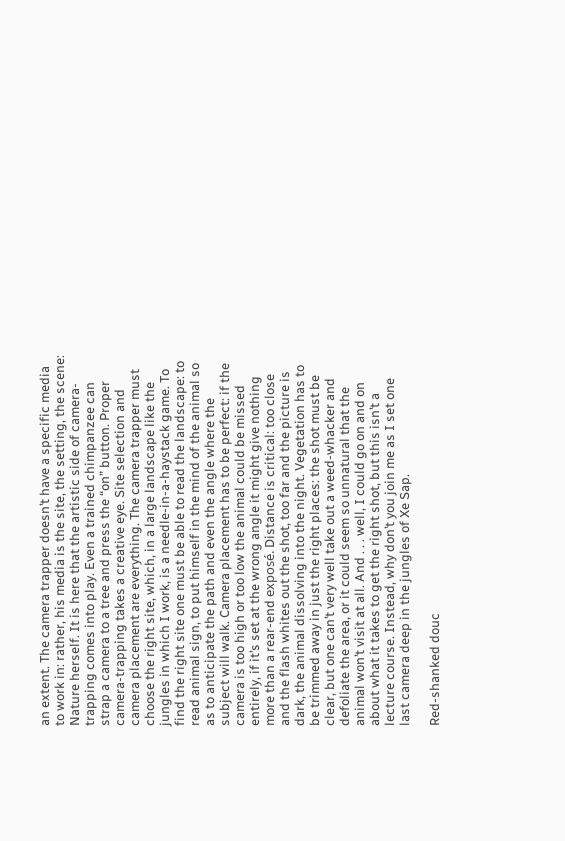an extent. The camera trapper doesn’t have a specific media to work in: rather, his media is the site, the setting, the scene: Nature herself. It is here that the artistic side of camera-trapping comes into play. Even a trained chimpanzee can strap a camera to a tree and press the “on” button. Proper camera-trapping takes a creative eye. Site selection and camera placement are everything. The camera trapper must choose the right site, which, in a large landscape like the jungles in which I work, is a needle-in-a-haystack game. To find the right site one must be able to read the landscape: to read animal sign, to put himself in the mind of the animal so as to anticipate the path and even the angle where the subject will walk. Camera placement has to be perfect: if the camera is too high or too low the animal could be missed entirely, if it’s set at the wrong angle it might give nothing more than a rear-end exposé. Distance is critical: too close and the flash whites out the shot, too far and the picture is dark, the animal dissolving into the night. Vegetation has to be trimmed away in just the right places: the shot must be clear, but one can’t very well take out a weed-whacker and defoliate the area, or it could seem so unnatural that the animal won’t visit at all. And . . . well, I could go on and on about what it takes to get the right shot, but this isn’t a lecture course. Instead, why don’t you join me as I set one last camera deep in the jungles of Xe Sap.

Red-shanked douc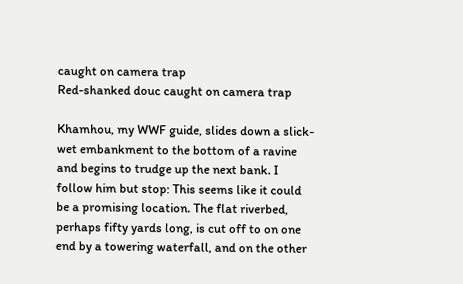caught on camera trap
Red-shanked douc caught on camera trap

Khamhou, my WWF guide, slides down a slick-wet embankment to the bottom of a ravine and begins to trudge up the next bank. I follow him but stop: This seems like it could be a promising location. The flat riverbed, perhaps fifty yards long, is cut off to on one end by a towering waterfall, and on the other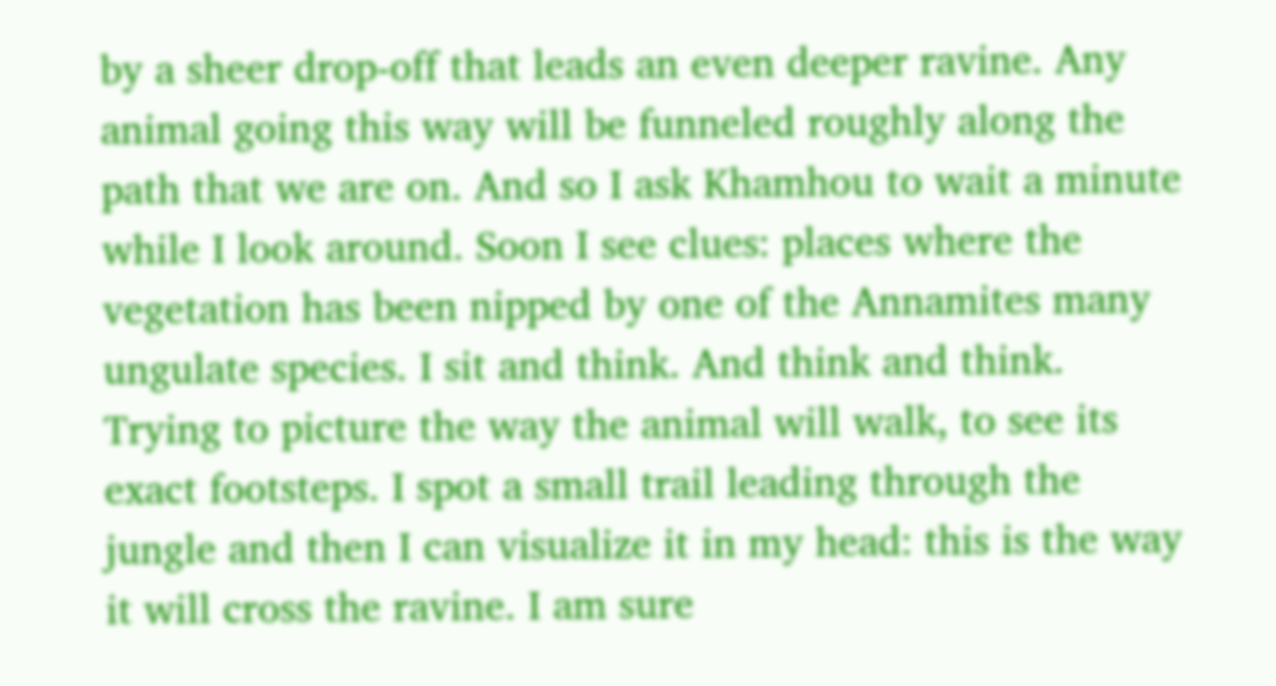by a sheer drop-off that leads an even deeper ravine. Any animal going this way will be funneled roughly along the path that we are on. And so I ask Khamhou to wait a minute while I look around. Soon I see clues: places where the vegetation has been nipped by one of the Annamites many ungulate species. I sit and think. And think and think. Trying to picture the way the animal will walk, to see its exact footsteps. I spot a small trail leading through the jungle and then I can visualize it in my head: this is the way it will cross the ravine. I am sure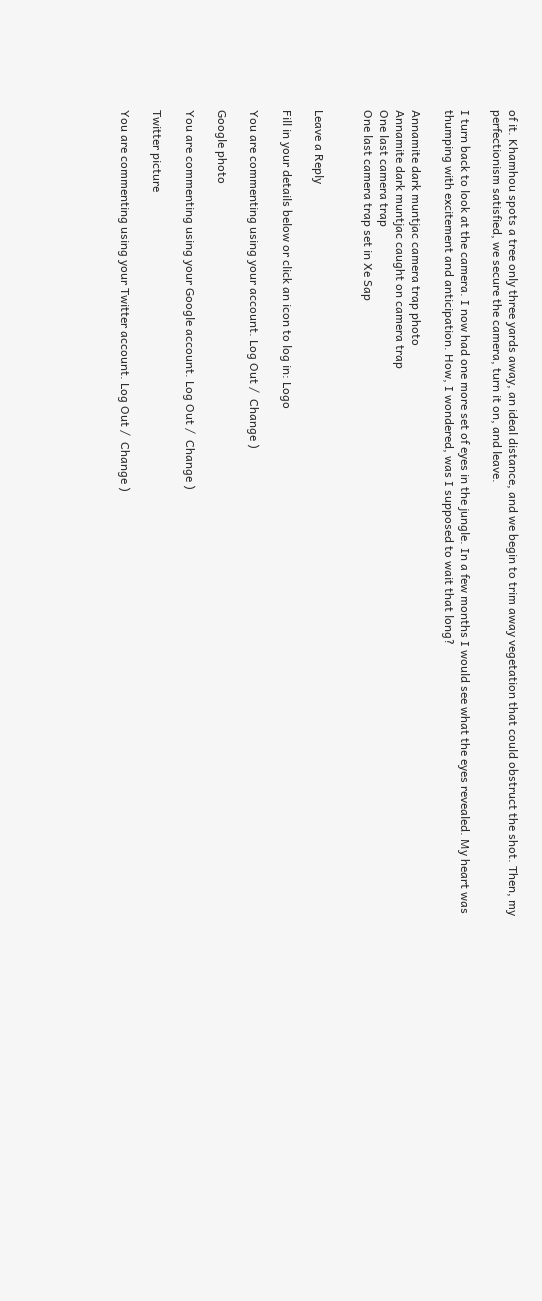of it. Khamhou spots a tree only three yards away, an ideal distance, and we begin to trim away vegetation that could obstruct the shot. Then, my perfectionism satisfied, we secure the camera, turn it on, and leave.

I turn back to look at the camera. I now had one more set of eyes in the jungle. In a few months I would see what the eyes revealed. My heart was thumping with excitement and anticipation. How, I wondered, was I supposed to wait that long?

Annamite dark muntjac camera trap photo
Annamite dark muntjac caught on camera trap
One last camera trap
One last camera trap set in Xe Sap


Leave a Reply

Fill in your details below or click an icon to log in: Logo

You are commenting using your account. Log Out /  Change )

Google photo

You are commenting using your Google account. Log Out /  Change )

Twitter picture

You are commenting using your Twitter account. Log Out /  Change )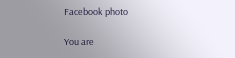Facebook photo

You are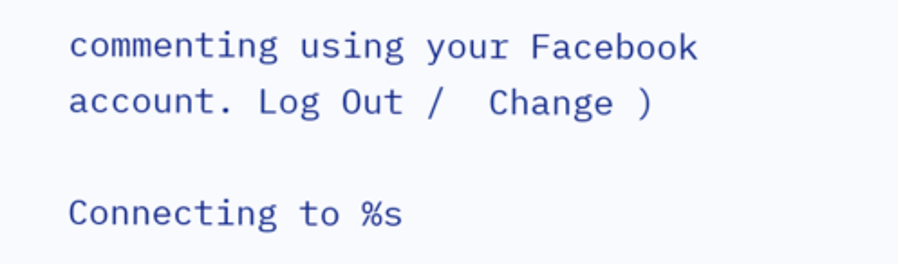commenting using your Facebook account. Log Out /  Change )

Connecting to %s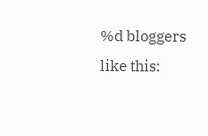%d bloggers like this: